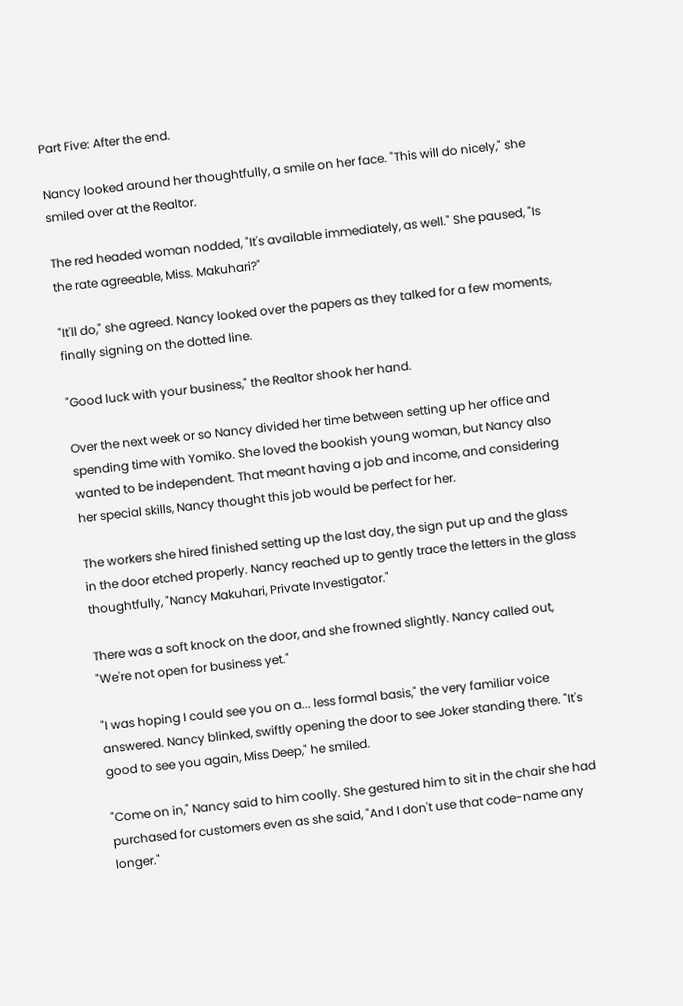Part Five: After the end.

Nancy looked around her thoughtfully, a smile on her face. "This will do nicely," she smiled over at the Realtor.

The red headed woman nodded, "It's available immediately, as well." She paused, "Is the rate agreeable, Miss. Makuhari?"

"It'll do," she agreed. Nancy looked over the papers as they talked for a few moments, finally signing on the dotted line.

"Good luck with your business," the Realtor shook her hand.

Over the next week or so Nancy divided her time between setting up her office and spending time with Yomiko. She loved the bookish young woman, but Nancy also wanted to be independent. That meant having a job and income, and considering her special skills, Nancy thought this job would be perfect for her.

The workers she hired finished setting up the last day, the sign put up and the glass in the door etched properly. Nancy reached up to gently trace the letters in the glass thoughtfully, "Nancy Makuhari, Private Investigator."

There was a soft knock on the door, and she frowned slightly. Nancy called out, "We're not open for business yet."

"I was hoping I could see you on a... less formal basis," the very familiar voice answered. Nancy blinked, swiftly opening the door to see Joker standing there. "It's good to see you again, Miss Deep," he smiled.

"Come on in," Nancy said to him coolly. She gestured him to sit in the chair she had purchased for customers even as she said, "And I don't use that code-name any longer."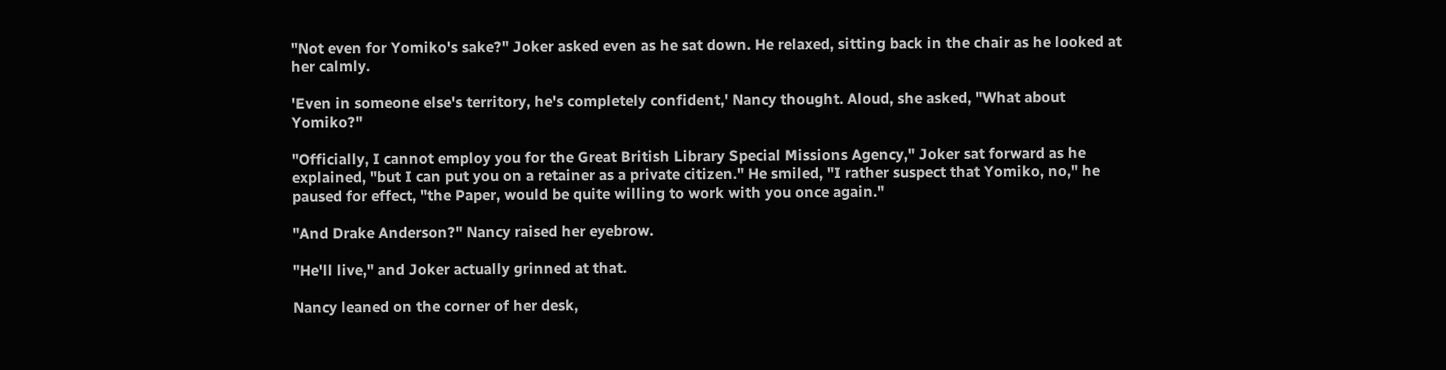"Not even for Yomiko's sake?" Joker asked even as he sat down. He relaxed, sitting back in the chair as he looked at her calmly.

'Even in someone else's territory, he's completely confident,' Nancy thought. Aloud, she asked, "What about Yomiko?"

"Officially, I cannot employ you for the Great British Library Special Missions Agency," Joker sat forward as he explained, "but I can put you on a retainer as a private citizen." He smiled, "I rather suspect that Yomiko, no," he paused for effect, "the Paper, would be quite willing to work with you once again."

"And Drake Anderson?" Nancy raised her eyebrow.

"He'll live," and Joker actually grinned at that.

Nancy leaned on the corner of her desk,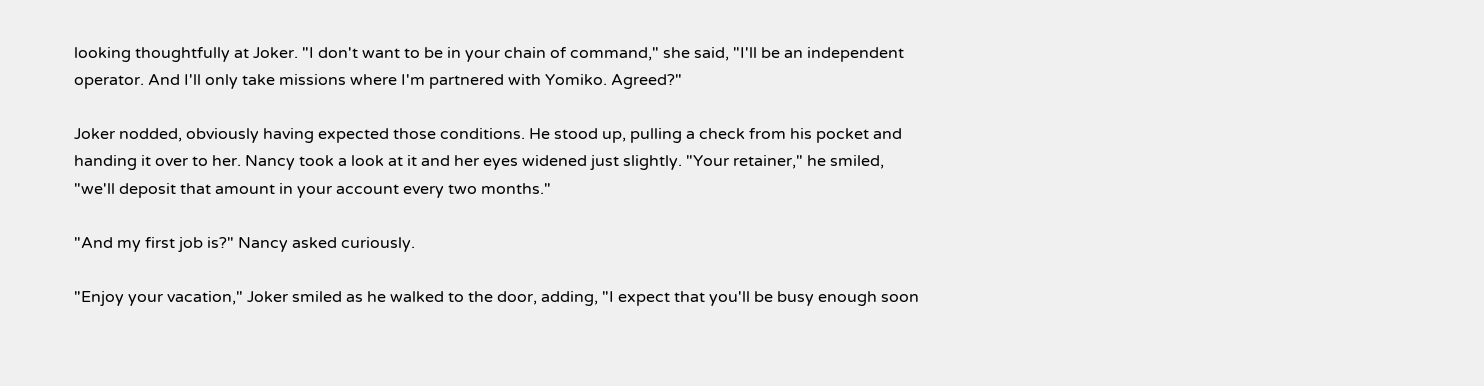looking thoughtfully at Joker. "I don't want to be in your chain of command," she said, "I'll be an independent operator. And I'll only take missions where I'm partnered with Yomiko. Agreed?"

Joker nodded, obviously having expected those conditions. He stood up, pulling a check from his pocket and handing it over to her. Nancy took a look at it and her eyes widened just slightly. "Your retainer," he smiled, "we'll deposit that amount in your account every two months."

"And my first job is?" Nancy asked curiously.

"Enjoy your vacation," Joker smiled as he walked to the door, adding, "I expect that you'll be busy enough soon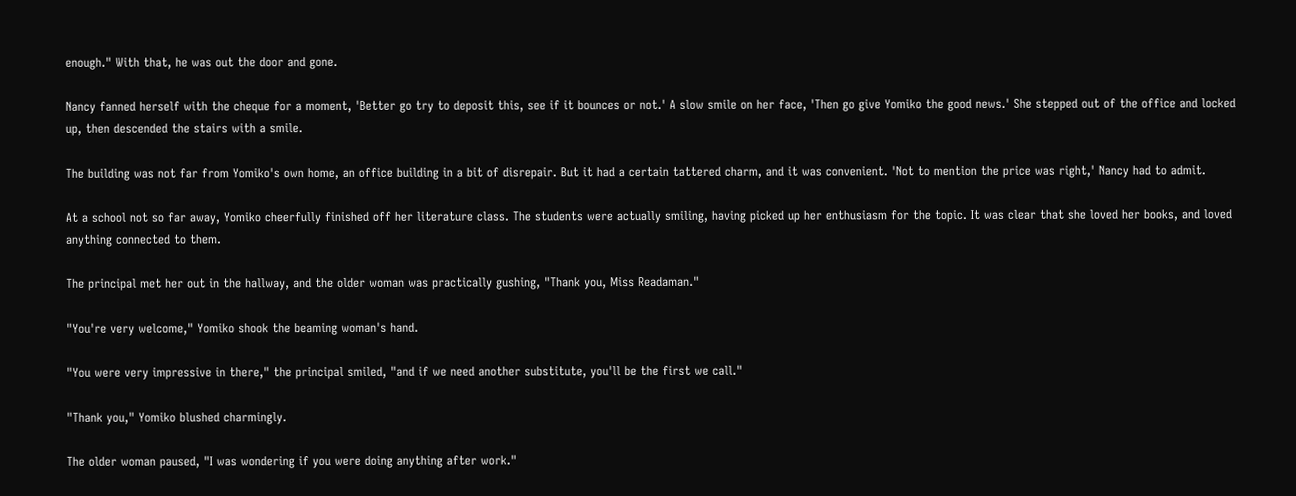enough." With that, he was out the door and gone.

Nancy fanned herself with the cheque for a moment, 'Better go try to deposit this, see if it bounces or not.' A slow smile on her face, 'Then go give Yomiko the good news.' She stepped out of the office and locked up, then descended the stairs with a smile.

The building was not far from Yomiko's own home, an office building in a bit of disrepair. But it had a certain tattered charm, and it was convenient. 'Not to mention the price was right,' Nancy had to admit.

At a school not so far away, Yomiko cheerfully finished off her literature class. The students were actually smiling, having picked up her enthusiasm for the topic. It was clear that she loved her books, and loved anything connected to them.

The principal met her out in the hallway, and the older woman was practically gushing, "Thank you, Miss Readaman."

"You're very welcome," Yomiko shook the beaming woman's hand.

"You were very impressive in there," the principal smiled, "and if we need another substitute, you'll be the first we call."

"Thank you," Yomiko blushed charmingly.

The older woman paused, "I was wondering if you were doing anything after work."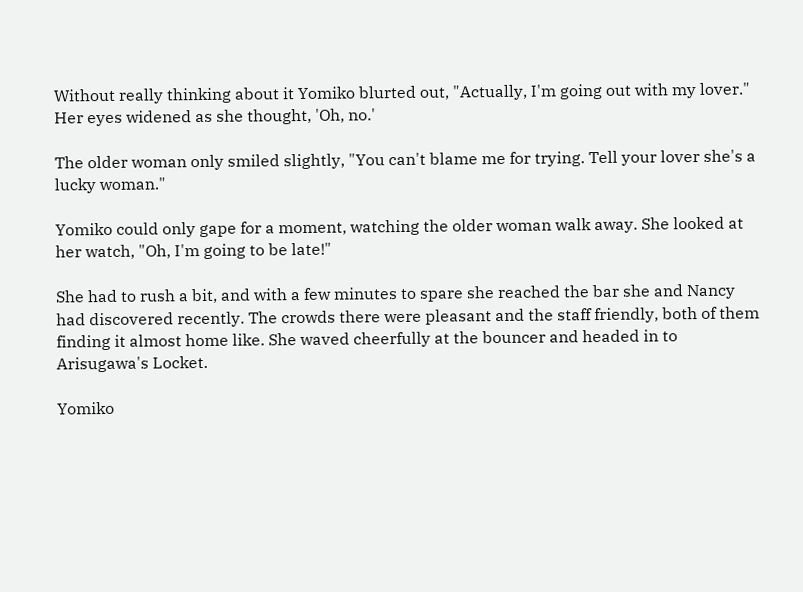Without really thinking about it Yomiko blurted out, "Actually, I'm going out with my lover." Her eyes widened as she thought, 'Oh, no.'

The older woman only smiled slightly, "You can't blame me for trying. Tell your lover she's a lucky woman."

Yomiko could only gape for a moment, watching the older woman walk away. She looked at her watch, "Oh, I'm going to be late!"

She had to rush a bit, and with a few minutes to spare she reached the bar she and Nancy had discovered recently. The crowds there were pleasant and the staff friendly, both of them finding it almost home like. She waved cheerfully at the bouncer and headed in to Arisugawa's Locket.

Yomiko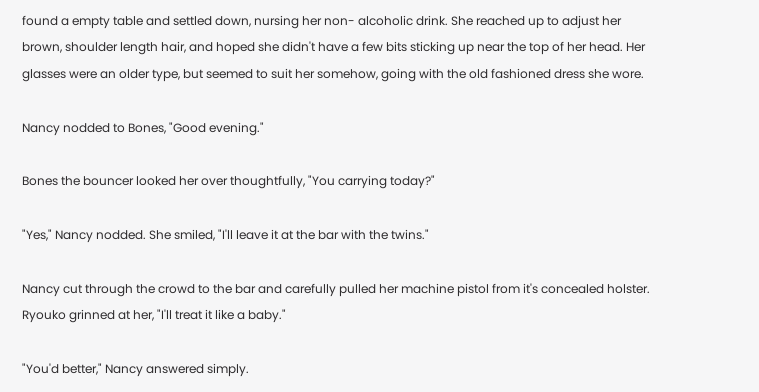found a empty table and settled down, nursing her non- alcoholic drink. She reached up to adjust her brown, shoulder length hair, and hoped she didn't have a few bits sticking up near the top of her head. Her glasses were an older type, but seemed to suit her somehow, going with the old fashioned dress she wore.

Nancy nodded to Bones, "Good evening."

Bones the bouncer looked her over thoughtfully, "You carrying today?"

"Yes," Nancy nodded. She smiled, "I'll leave it at the bar with the twins."

Nancy cut through the crowd to the bar and carefully pulled her machine pistol from it's concealed holster. Ryouko grinned at her, "I'll treat it like a baby."

"You'd better," Nancy answered simply.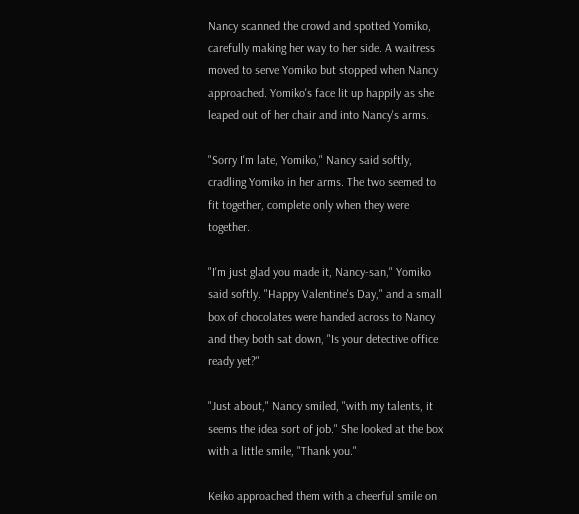Nancy scanned the crowd and spotted Yomiko, carefully making her way to her side. A waitress moved to serve Yomiko but stopped when Nancy approached. Yomiko's face lit up happily as she leaped out of her chair and into Nancy's arms.

"Sorry I'm late, Yomiko," Nancy said softly, cradling Yomiko in her arms. The two seemed to fit together, complete only when they were together.

"I'm just glad you made it, Nancy-san," Yomiko said softly. "Happy Valentine's Day," and a small box of chocolates were handed across to Nancy and they both sat down, "Is your detective office ready yet?"

"Just about," Nancy smiled, "with my talents, it seems the idea sort of job." She looked at the box with a little smile, "Thank you."

Keiko approached them with a cheerful smile on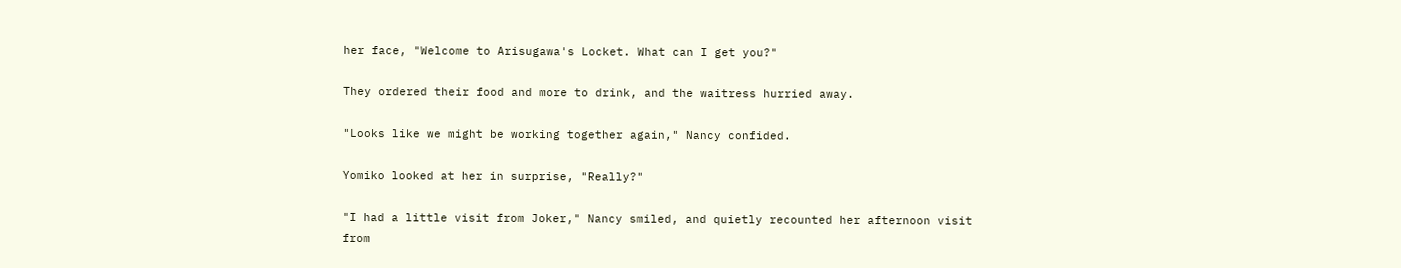her face, "Welcome to Arisugawa's Locket. What can I get you?"

They ordered their food and more to drink, and the waitress hurried away.

"Looks like we might be working together again," Nancy confided.

Yomiko looked at her in surprise, "Really?"

"I had a little visit from Joker," Nancy smiled, and quietly recounted her afternoon visit from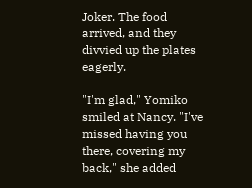Joker. The food arrived, and they divvied up the plates eagerly.

"I'm glad," Yomiko smiled at Nancy. "I've missed having you there, covering my back," she added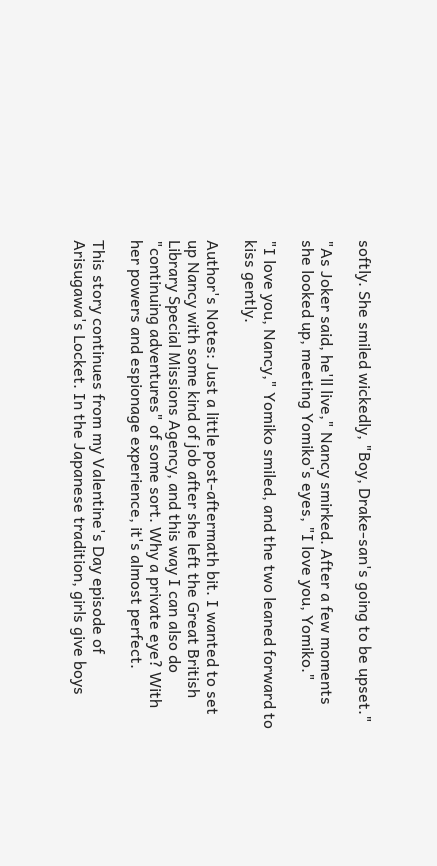softly. She smiled wickedly, "Boy, Drake-san's going to be upset."

"As Joker said, he'll live," Nancy smirked. After a few moments she looked up, meeting Yomiko's eyes, "I love you, Yomiko."

"I love you, Nancy," Yomiko smiled, and the two leaned forward to kiss gently.

Author's Notes: Just a little post-aftermath bit. I wanted to set up Nancy with some kind of job after she left the Great British Library Special Missions Agency, and this way I can also do "continuing adventures" of some sort. Why a private eye? With her powers and espionage experience, it's almost perfect.

This story continues from my Valentine's Day episode of Arisugawa's Locket. In the Japanese tradition, girls give boys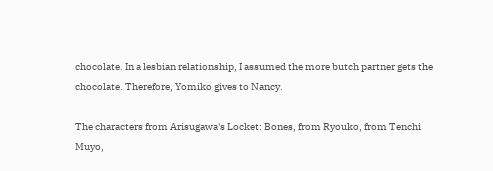chocolate. In a lesbian relationship, I assumed the more butch partner gets the chocolate. Therefore, Yomiko gives to Nancy.

The characters from Arisugawa's Locket: Bones, from Ryouko, from Tenchi Muyo,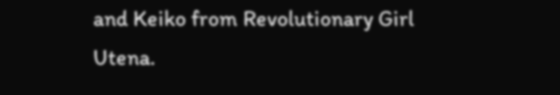and Keiko from Revolutionary Girl Utena.